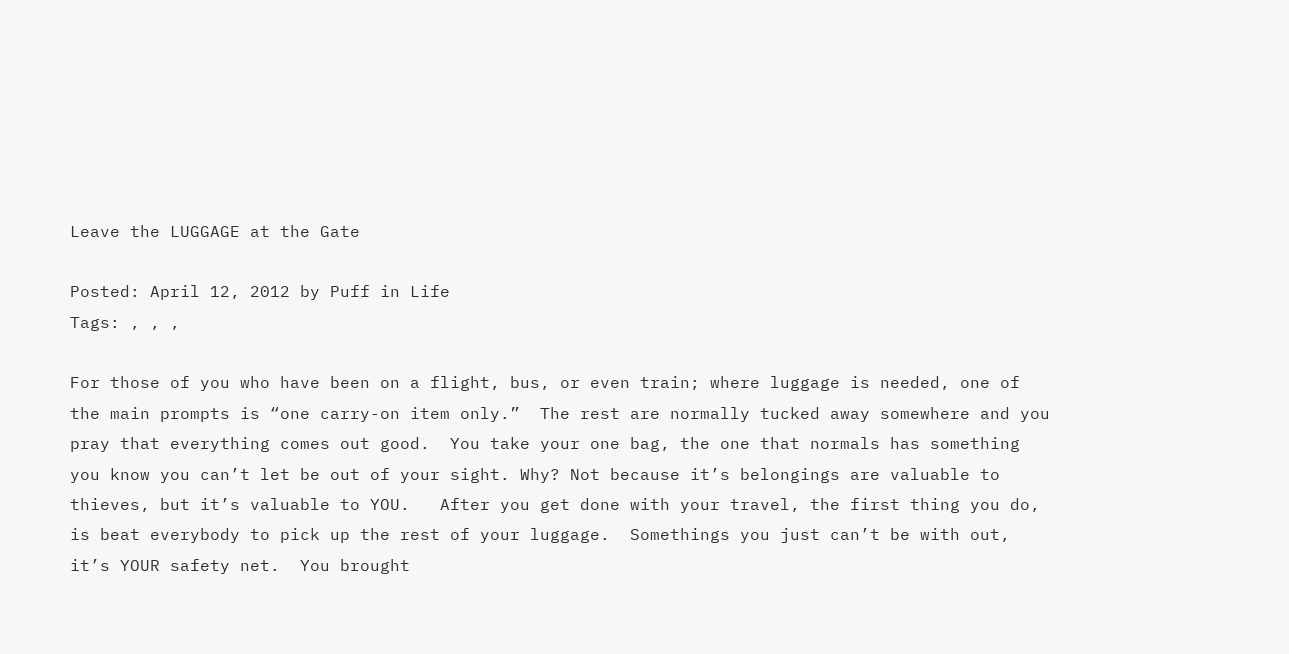Leave the LUGGAGE at the Gate

Posted: April 12, 2012 by Puff in Life
Tags: , , ,

For those of you who have been on a flight, bus, or even train; where luggage is needed, one of the main prompts is “one carry-on item only.”  The rest are normally tucked away somewhere and you pray that everything comes out good.  You take your one bag, the one that normals has something you know you can’t let be out of your sight. Why? Not because it’s belongings are valuable to thieves, but it’s valuable to YOU.   After you get done with your travel, the first thing you do, is beat everybody to pick up the rest of your luggage.  Somethings you just can’t be with out, it’s YOUR safety net.  You brought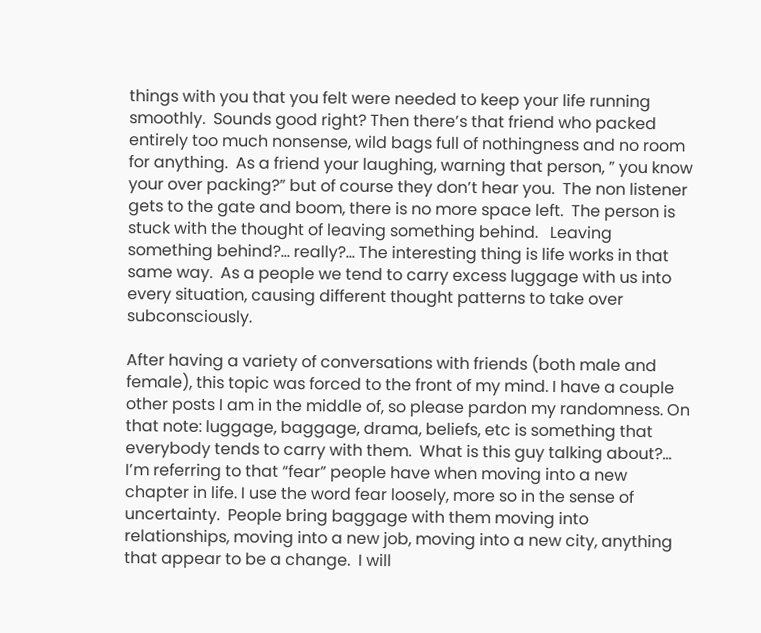things with you that you felt were needed to keep your life running smoothly.  Sounds good right? Then there’s that friend who packed entirely too much nonsense, wild bags full of nothingness and no room for anything.  As a friend your laughing, warning that person, ” you know your over packing?” but of course they don’t hear you.  The non listener gets to the gate and boom, there is no more space left.  The person is stuck with the thought of leaving something behind.   Leaving something behind?… really?… The interesting thing is life works in that same way.  As a people we tend to carry excess luggage with us into every situation, causing different thought patterns to take over subconsciously.

After having a variety of conversations with friends (both male and female), this topic was forced to the front of my mind. I have a couple other posts I am in the middle of, so please pardon my randomness. On that note: luggage, baggage, drama, beliefs, etc is something that everybody tends to carry with them.  What is this guy talking about?… I’m referring to that “fear” people have when moving into a new chapter in life. I use the word fear loosely, more so in the sense of uncertainty.  People bring baggage with them moving into relationships, moving into a new job, moving into a new city, anything that appear to be a change.  I will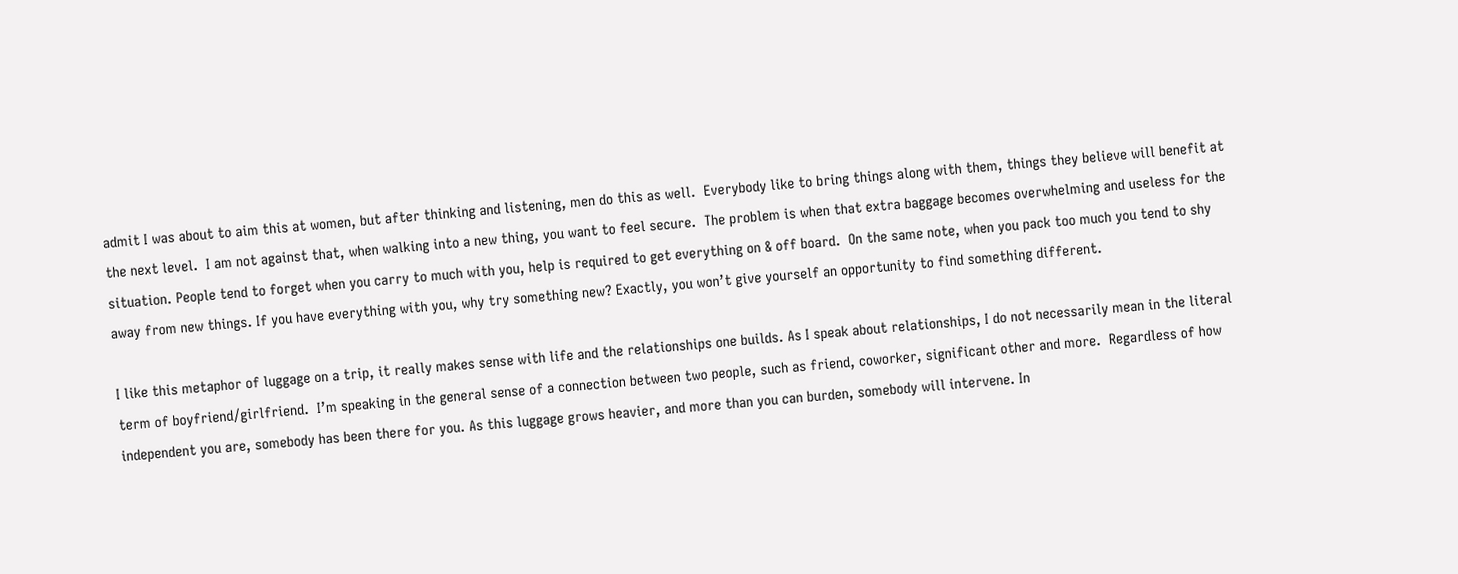admit I was about to aim this at women, but after thinking and listening, men do this as well.  Everybody like to bring things along with them, things they believe will benefit at the next level.  I am not against that, when walking into a new thing, you want to feel secure.  The problem is when that extra baggage becomes overwhelming and useless for the situation. People tend to forget when you carry to much with you, help is required to get everything on & off board.  On the same note, when you pack too much you tend to shy away from new things. If you have everything with you, why try something new? Exactly, you won’t give yourself an opportunity to find something different.

I like this metaphor of luggage on a trip, it really makes sense with life and the relationships one builds. As I speak about relationships, I do not necessarily mean in the literal term of boyfriend/girlfriend.  I’m speaking in the general sense of a connection between two people, such as friend, coworker, significant other and more.  Regardless of how independent you are, somebody has been there for you. As this luggage grows heavier, and more than you can burden, somebody will intervene. In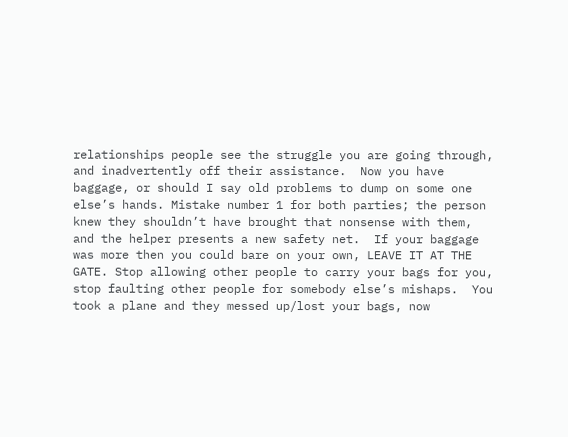relationships people see the struggle you are going through, and inadvertently off their assistance.  Now you have baggage, or should I say old problems to dump on some one else’s hands. Mistake number 1 for both parties; the person knew they shouldn’t have brought that nonsense with them, and the helper presents a new safety net.  If your baggage was more then you could bare on your own, LEAVE IT AT THE GATE. Stop allowing other people to carry your bags for you, stop faulting other people for somebody else’s mishaps.  You took a plane and they messed up/lost your bags, now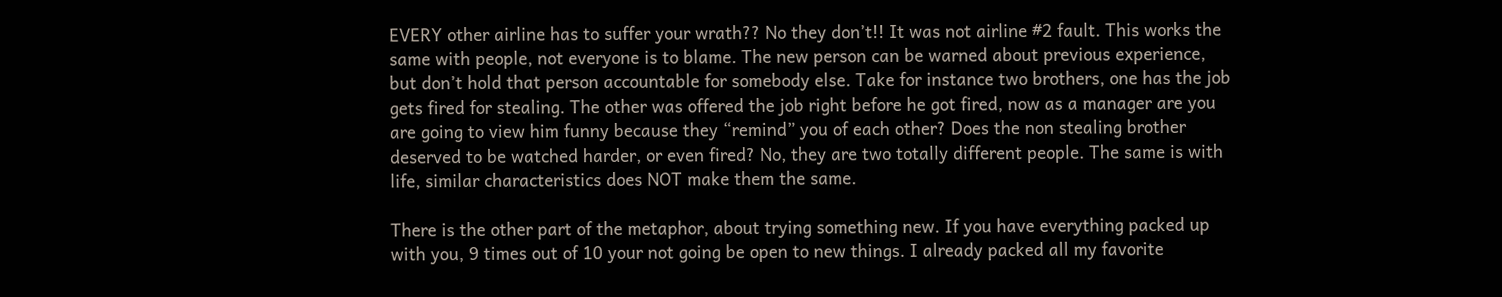EVERY other airline has to suffer your wrath?? No they don’t!! It was not airline #2 fault. This works the same with people, not everyone is to blame. The new person can be warned about previous experience, but don’t hold that person accountable for somebody else. Take for instance two brothers, one has the job gets fired for stealing. The other was offered the job right before he got fired, now as a manager are you are going to view him funny because they “remind” you of each other? Does the non stealing brother deserved to be watched harder, or even fired? No, they are two totally different people. The same is with life, similar characteristics does NOT make them the same.

There is the other part of the metaphor, about trying something new. If you have everything packed up with you, 9 times out of 10 your not going be open to new things. I already packed all my favorite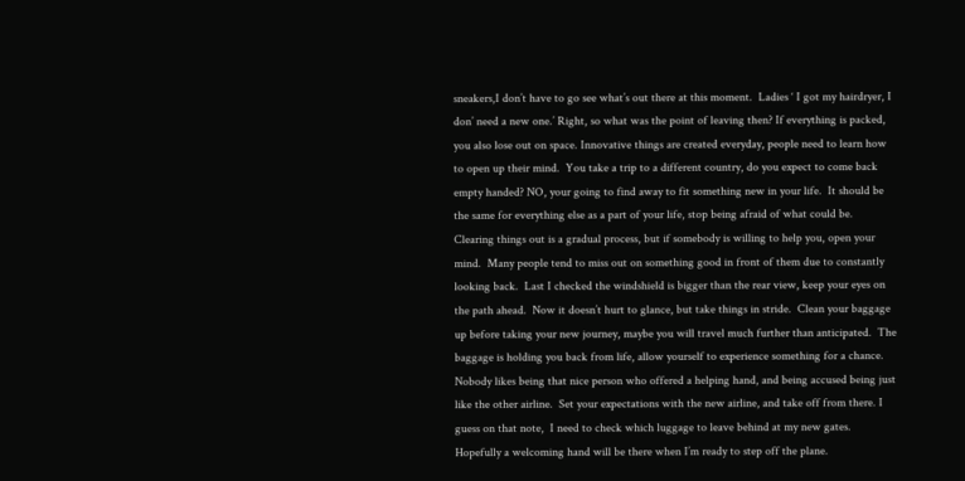sneakers,I don’t have to go see what’s out there at this moment.  Ladies ‘ I got my hairdryer, I don’ need a new one.’ Right, so what was the point of leaving then? If everything is packed, you also lose out on space. Innovative things are created everyday, people need to learn how to open up their mind.  You take a trip to a different country, do you expect to come back empty handed? NO, your going to find away to fit something new in your life.  It should be the same for everything else as a part of your life, stop being afraid of what could be.  Clearing things out is a gradual process, but if somebody is willing to help you, open your mind.  Many people tend to miss out on something good in front of them due to constantly looking back.  Last I checked the windshield is bigger than the rear view, keep your eyes on the path ahead.  Now it doesn’t hurt to glance, but take things in stride.  Clean your baggage up before taking your new journey, maybe you will travel much further than anticipated.  The baggage is holding you back from life, allow yourself to experience something for a chance.  Nobody likes being that nice person who offered a helping hand, and being accused being just like the other airline.  Set your expectations with the new airline, and take off from there. I guess on that note,  I need to check which luggage to leave behind at my new gates. Hopefully a welcoming hand will be there when I’m ready to step off the plane.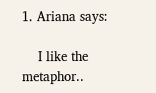1. Ariana says:

    I like the metaphor..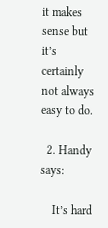it makes sense but it’s certainly not always easy to do.

  2. Handy says:

    It’s hard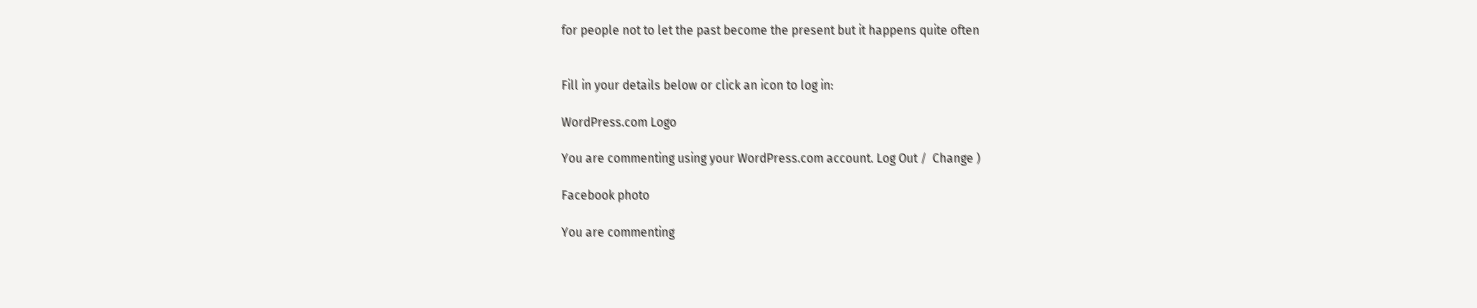for people not to let the past become the present but it happens quite often


Fill in your details below or click an icon to log in:

WordPress.com Logo

You are commenting using your WordPress.com account. Log Out /  Change )

Facebook photo

You are commenting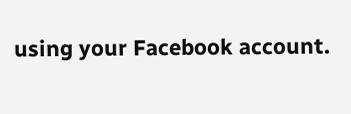using your Facebook account.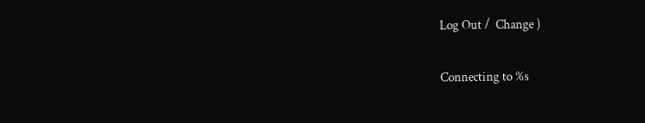Log Out /  Change )

Connecting to %s